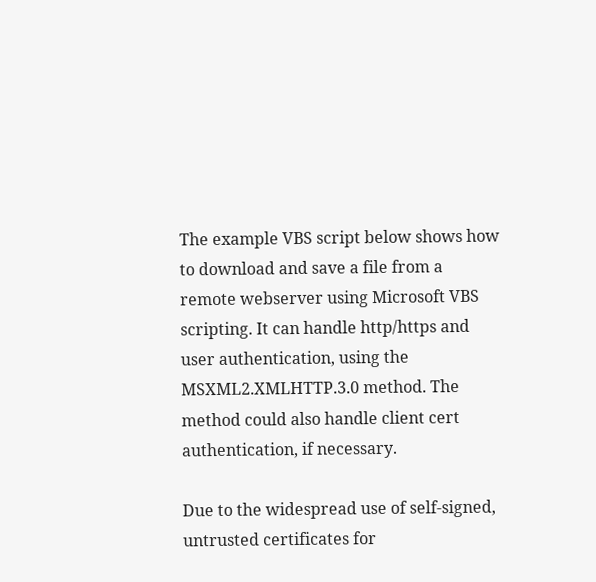The example VBS script below shows how to download and save a file from a remote webserver using Microsoft VBS scripting. It can handle http/https and user authentication, using the MSXML2.XMLHTTP.3.0 method. The method could also handle client cert authentication, if necessary.

Due to the widespread use of self-signed, untrusted certificates for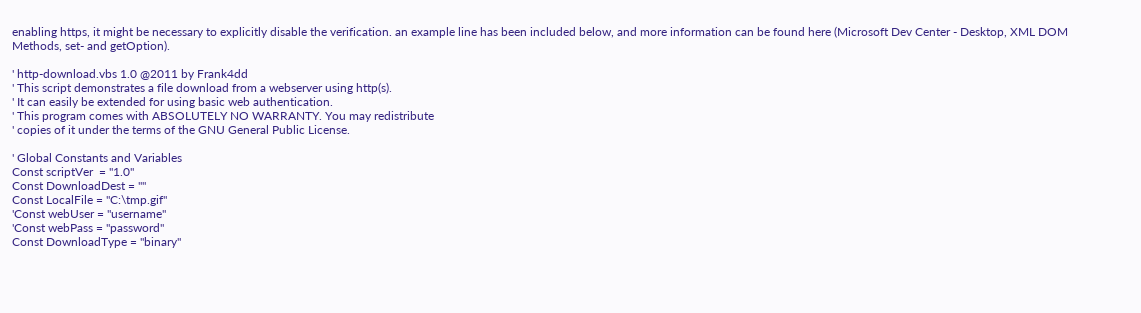enabling https, it might be necessary to explicitly disable the verification. an example line has been included below, and more information can be found here (Microsoft Dev Center - Desktop, XML DOM Methods, set- and getOption).

' http-download.vbs 1.0 @2011 by Frank4dd
' This script demonstrates a file download from a webserver using http(s).
' It can easily be extended for using basic web authentication.
' This program comes with ABSOLUTELY NO WARRANTY. You may redistribute
' copies of it under the terms of the GNU General Public License.

' Global Constants and Variables
Const scriptVer  = "1.0"
Const DownloadDest = ""
Const LocalFile = "C:\tmp.gif"
'Const webUser = "username"
'Const webPass = "password"
Const DownloadType = "binary"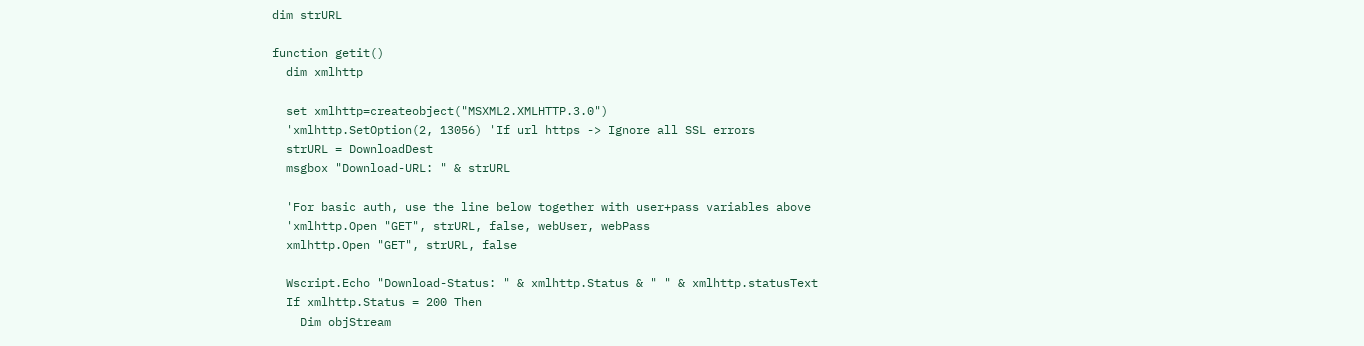dim strURL

function getit()
  dim xmlhttp

  set xmlhttp=createobject("MSXML2.XMLHTTP.3.0")
  'xmlhttp.SetOption(2, 13056) 'If url https -> Ignore all SSL errors
  strURL = DownloadDest
  msgbox "Download-URL: " & strURL

  'For basic auth, use the line below together with user+pass variables above
  'xmlhttp.Open "GET", strURL, false, webUser, webPass
  xmlhttp.Open "GET", strURL, false

  Wscript.Echo "Download-Status: " & xmlhttp.Status & " " & xmlhttp.statusText
  If xmlhttp.Status = 200 Then
    Dim objStream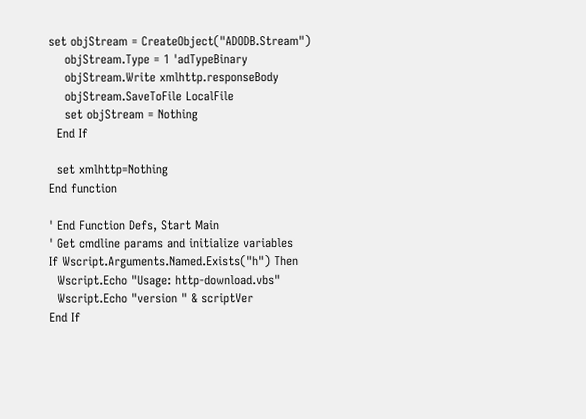set objStream = CreateObject("ADODB.Stream")
    objStream.Type = 1 'adTypeBinary
    objStream.Write xmlhttp.responseBody
    objStream.SaveToFile LocalFile
    set objStream = Nothing
  End If

  set xmlhttp=Nothing
End function

' End Function Defs, Start Main
' Get cmdline params and initialize variables
If Wscript.Arguments.Named.Exists("h") Then
  Wscript.Echo "Usage: http-download.vbs"
  Wscript.Echo "version " & scriptVer
End If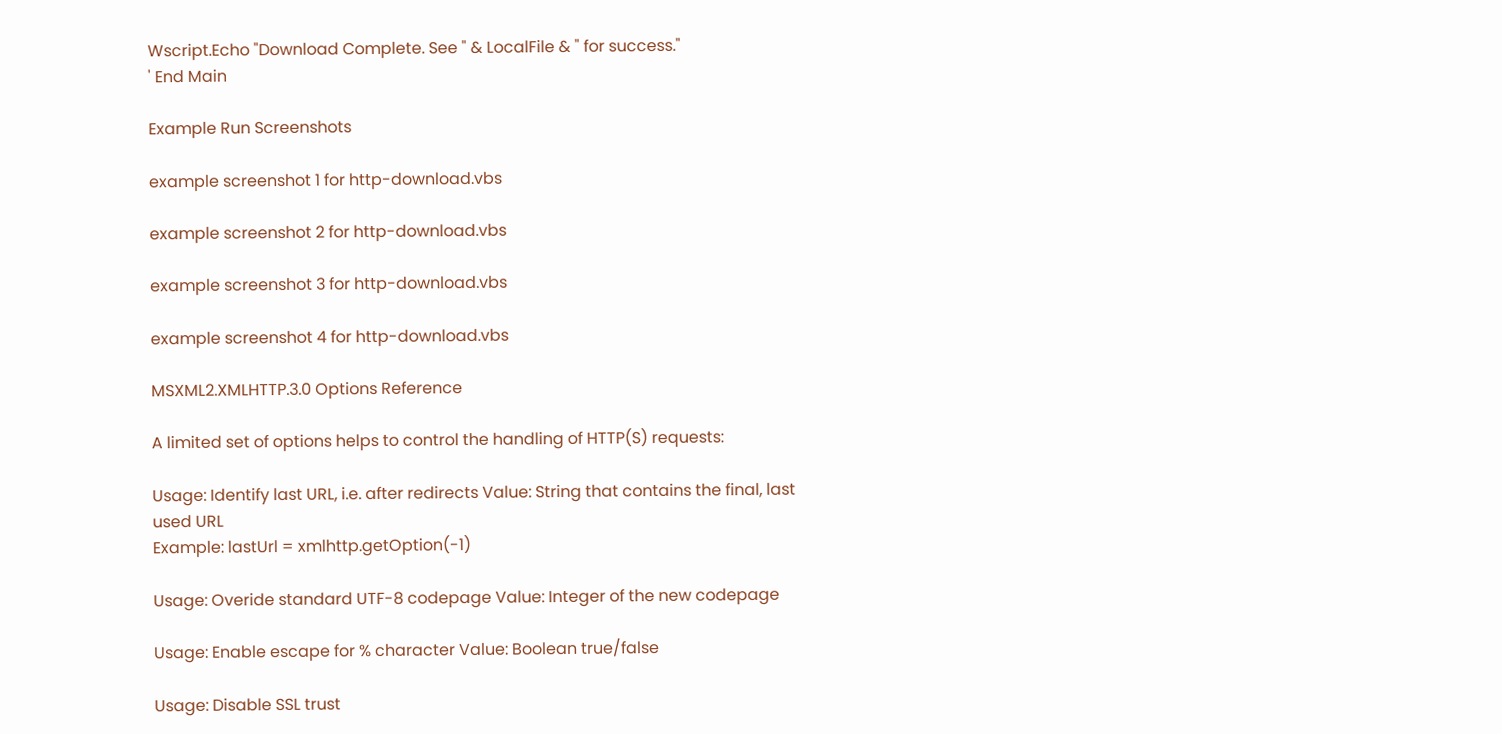Wscript.Echo "Download Complete. See " & LocalFile & " for success."
' End Main

Example Run Screenshots

example screenshot 1 for http-download.vbs

example screenshot 2 for http-download.vbs

example screenshot 3 for http-download.vbs

example screenshot 4 for http-download.vbs

MSXML2.XMLHTTP.3.0 Options Reference

A limited set of options helps to control the handling of HTTP(S) requests:

Usage: Identify last URL, i.e. after redirects Value: String that contains the final, last used URL
Example: lastUrl = xmlhttp.getOption(-1)

Usage: Overide standard UTF-8 codepage Value: Integer of the new codepage

Usage: Enable escape for % character Value: Boolean true/false

Usage: Disable SSL trust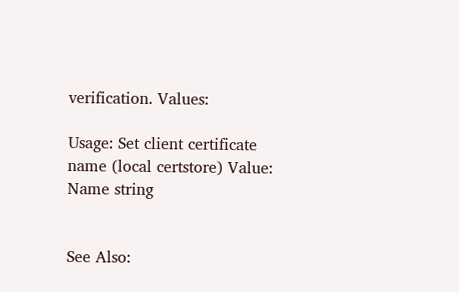verification. Values:

Usage: Set client certificate name (local certstore) Value: Name string


See Also: